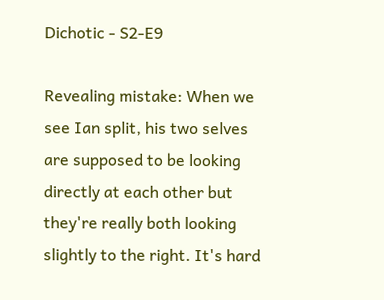Dichotic - S2-E9

Revealing mistake: When we see Ian split, his two selves are supposed to be looking directly at each other but they're really both looking slightly to the right. It's hard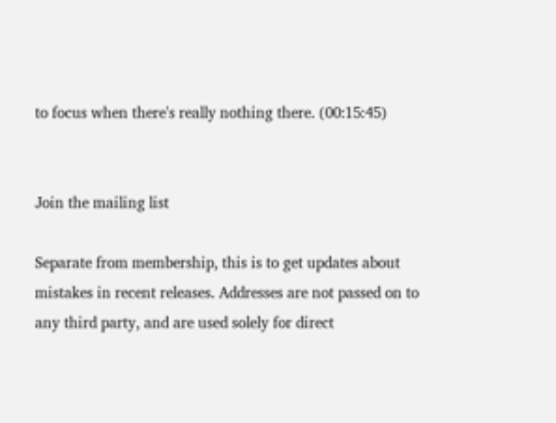to focus when there's really nothing there. (00:15:45)


Join the mailing list

Separate from membership, this is to get updates about mistakes in recent releases. Addresses are not passed on to any third party, and are used solely for direct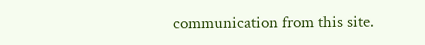communication from this site.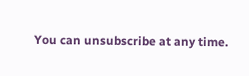You can unsubscribe at any time.